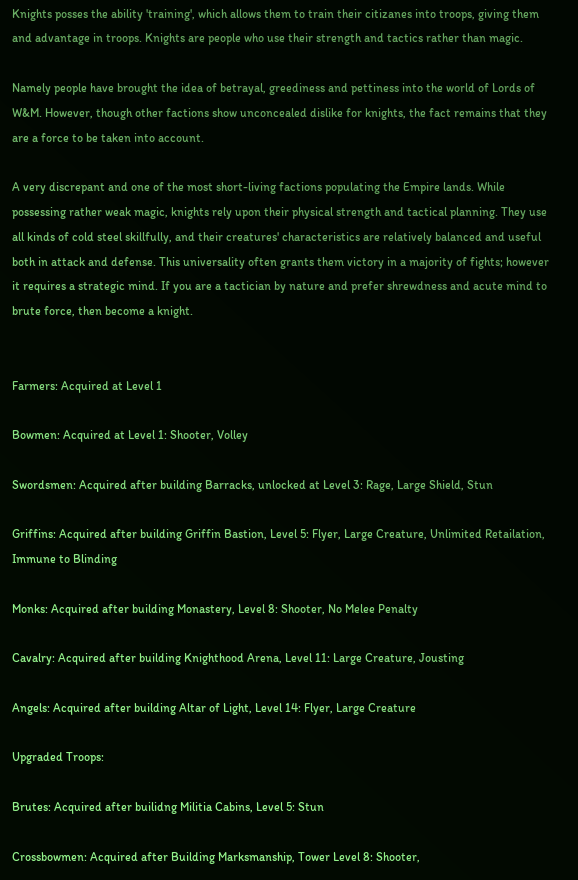Knights posses the ability 'training', which allows them to train their citizanes into troops, giving them and advantage in troops. Knights are people who use their strength and tactics rather than magic.

Namely people have brought the idea of betrayal, greediness and pettiness into the world of Lords of W&M. However, though other factions show unconcealed dislike for knights, the fact remains that they are a force to be taken into account.

A very discrepant and one of the most short-living factions populating the Empire lands. While possessing rather weak magic, knights rely upon their physical strength and tactical planning. They use all kinds of cold steel skillfully, and their creatures' characteristics are relatively balanced and useful both in attack and defense. This universality often grants them victory in a majority of fights; however it requires a strategic mind. If you are a tactician by nature and prefer shrewdness and acute mind to brute force, then become a knight.


Farmers: Acquired at Level 1

Bowmen: Acquired at Level 1: Shooter, Volley

Swordsmen: Acquired after building Barracks, unlocked at Level 3: Rage, Large Shield, Stun

Griffins: Acquired after building Griffin Bastion, Level 5: Flyer, Large Creature, Unlimited Retailation, Immune to Blinding

Monks: Acquired after building Monastery, Level 8: Shooter, No Melee Penalty

Cavalry: Acquired after building Knighthood Arena, Level 11: Large Creature, Jousting

Angels: Acquired after building Altar of Light, Level 14: Flyer, Large Creature

Upgraded Troops:

Brutes: Acquired after builidng Militia Cabins, Level 5: Stun

Crossbowmen: Acquired after Building Marksmanship, Tower Level 8: Shooter,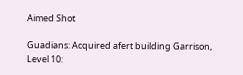Aimed Shot

Guadians: Acquired afert building Garrison, Level 10: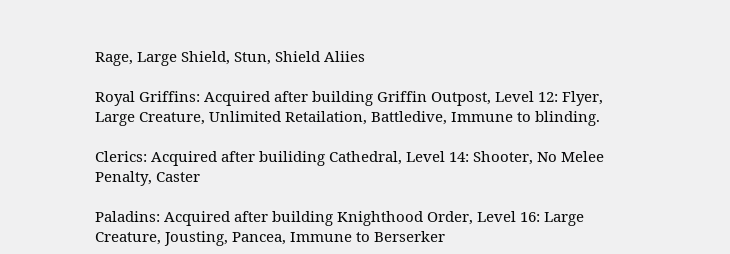Rage, Large Shield, Stun, Shield Aliies

Royal Griffins: Acquired after building Griffin Outpost, Level 12: Flyer, Large Creature, Unlimited Retailation, Battledive, Immune to blinding.

Clerics: Acquired after builiding Cathedral, Level 14: Shooter, No Melee Penalty, Caster

Paladins: Acquired after building Knighthood Order, Level 16: Large Creature, Jousting, Pancea, Immune to Berserker